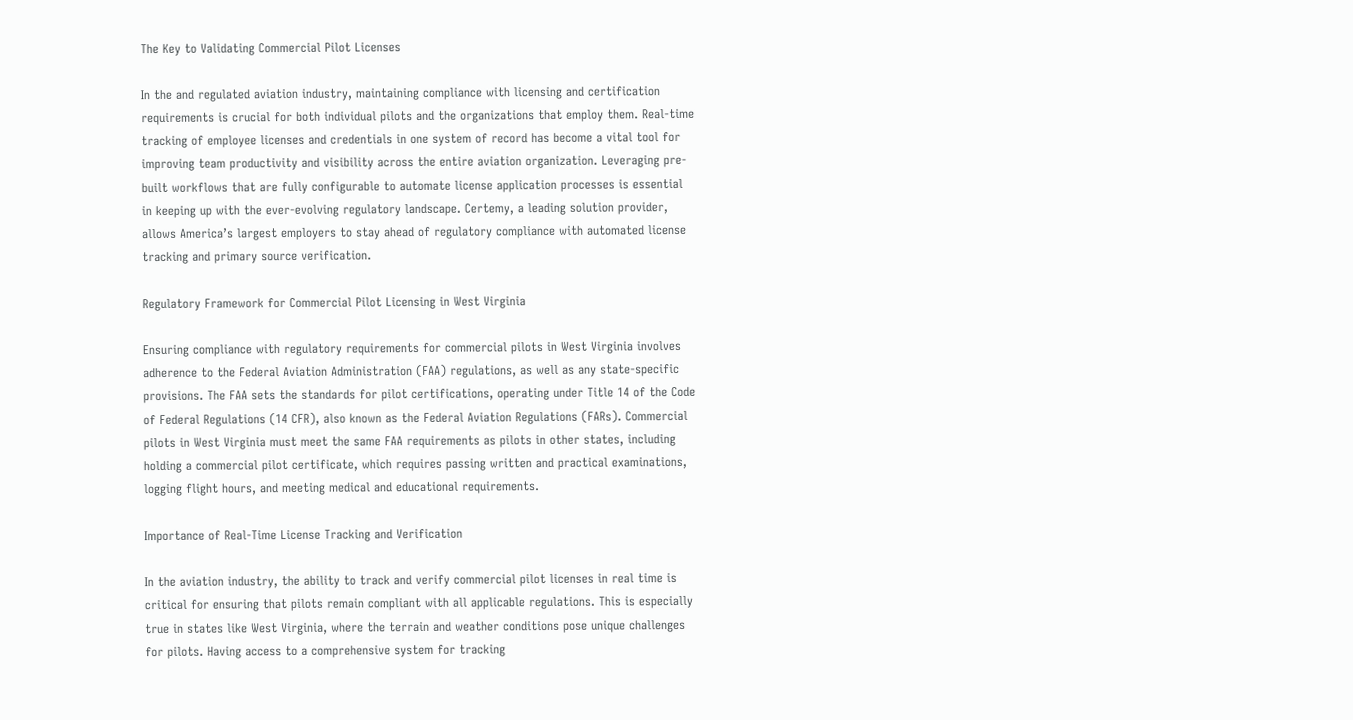The Key to Validating Commercial Pilot Licenses

In the and regulated aviation industry, maintaining compliance with licensing and certification requirements is crucial for both individual pilots and the organizations that employ them. Real-time tracking of employee licenses and credentials in one system of record has become a vital tool for improving team productivity and visibility across the entire aviation organization. Leveraging pre-built workflows that are fully configurable to automate license application processes is essential in keeping up with the ever-evolving regulatory landscape. Certemy, a leading solution provider, allows America’s largest employers to stay ahead of regulatory compliance with automated license tracking and primary source verification.

Regulatory Framework for Commercial Pilot Licensing in West Virginia

Ensuring compliance with regulatory requirements for commercial pilots in West Virginia involves adherence to the Federal Aviation Administration (FAA) regulations, as well as any state-specific provisions. The FAA sets the standards for pilot certifications, operating under Title 14 of the Code of Federal Regulations (14 CFR), also known as the Federal Aviation Regulations (FARs). Commercial pilots in West Virginia must meet the same FAA requirements as pilots in other states, including holding a commercial pilot certificate, which requires passing written and practical examinations, logging flight hours, and meeting medical and educational requirements.

Importance of Real-Time License Tracking and Verification

In the aviation industry, the ability to track and verify commercial pilot licenses in real time is critical for ensuring that pilots remain compliant with all applicable regulations. This is especially true in states like West Virginia, where the terrain and weather conditions pose unique challenges for pilots. Having access to a comprehensive system for tracking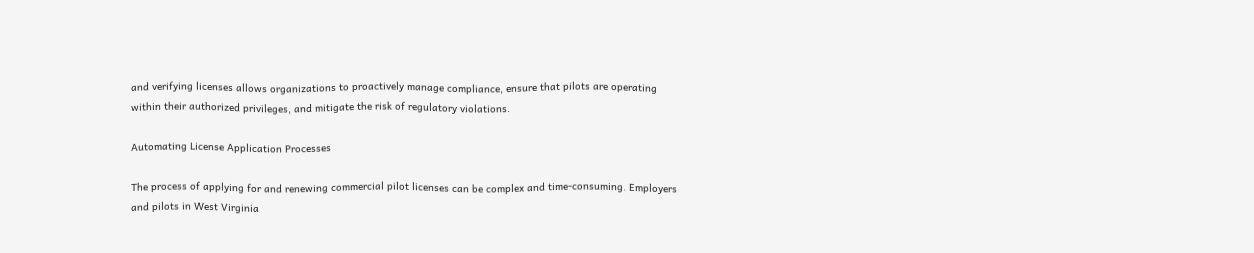and verifying licenses allows organizations to proactively manage compliance, ensure that pilots are operating within their authorized privileges, and mitigate the risk of regulatory violations.

Automating License Application Processes

The process of applying for and renewing commercial pilot licenses can be complex and time-consuming. Employers and pilots in West Virginia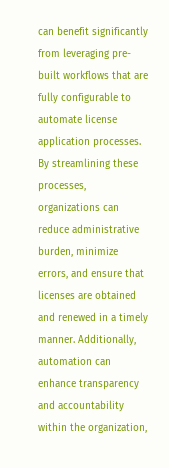can benefit significantly from leveraging pre-built workflows that are fully configurable to automate license application processes. By streamlining these processes, organizations can reduce administrative burden, minimize errors, and ensure that licenses are obtained and renewed in a timely manner. Additionally, automation can enhance transparency and accountability within the organization,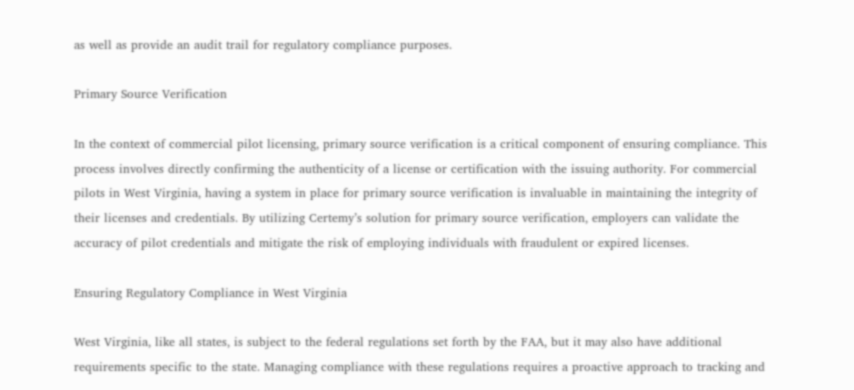as well as provide an audit trail for regulatory compliance purposes.

Primary Source Verification

In the context of commercial pilot licensing, primary source verification is a critical component of ensuring compliance. This process involves directly confirming the authenticity of a license or certification with the issuing authority. For commercial pilots in West Virginia, having a system in place for primary source verification is invaluable in maintaining the integrity of their licenses and credentials. By utilizing Certemy’s solution for primary source verification, employers can validate the accuracy of pilot credentials and mitigate the risk of employing individuals with fraudulent or expired licenses.

Ensuring Regulatory Compliance in West Virginia

West Virginia, like all states, is subject to the federal regulations set forth by the FAA, but it may also have additional requirements specific to the state. Managing compliance with these regulations requires a proactive approach to tracking and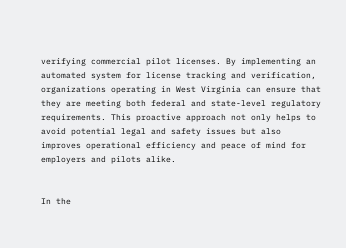verifying commercial pilot licenses. By implementing an automated system for license tracking and verification, organizations operating in West Virginia can ensure that they are meeting both federal and state-level regulatory requirements. This proactive approach not only helps to avoid potential legal and safety issues but also improves operational efficiency and peace of mind for employers and pilots alike.


In the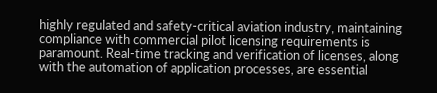highly regulated and safety-critical aviation industry, maintaining compliance with commercial pilot licensing requirements is paramount. Real-time tracking and verification of licenses, along with the automation of application processes, are essential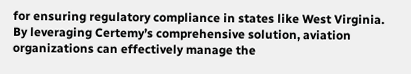for ensuring regulatory compliance in states like West Virginia. By leveraging Certemy’s comprehensive solution, aviation organizations can effectively manage the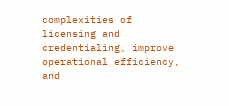complexities of licensing and credentialing, improve operational efficiency, and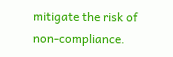mitigate the risk of non-compliance.